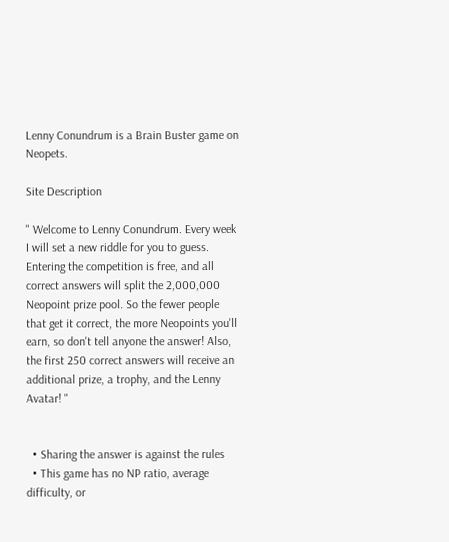Lenny Conundrum is a Brain Buster game on Neopets.

Site Description

" Welcome to Lenny Conundrum. Every week I will set a new riddle for you to guess. Entering the competition is free, and all correct answers will split the 2,000,000 Neopoint prize pool. So the fewer people that get it correct, the more Neopoints you'll earn, so don't tell anyone the answer! Also, the first 250 correct answers will receive an additional prize, a trophy, and the Lenny Avatar! "


  • Sharing the answer is against the rules
  • This game has no NP ratio, average difficulty, or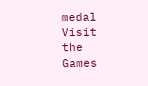medal
Visit the Games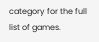category for the full list of games.